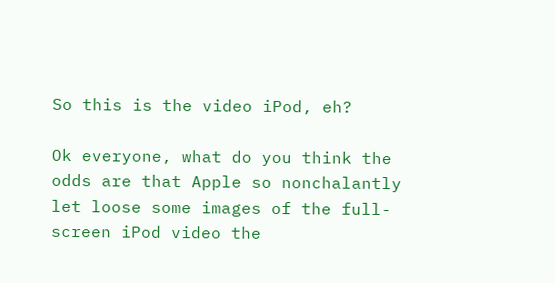So this is the video iPod, eh?

Ok everyone, what do you think the odds are that Apple so nonchalantly let loose some images of the full-screen iPod video the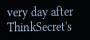very day after ThinkSecret's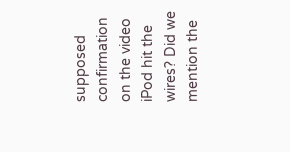supposed confirmation on the video iPod hit the wires? Did we mention the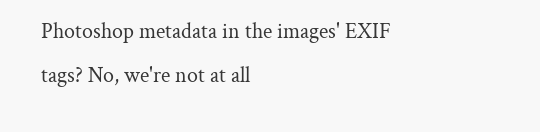Photoshop metadata in the images' EXIF tags? No, we're not at all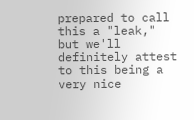prepared to call this a "leak," but we'll definitely attest to this being a very nice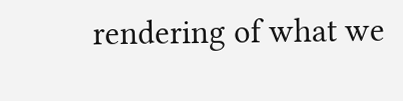rendering of what we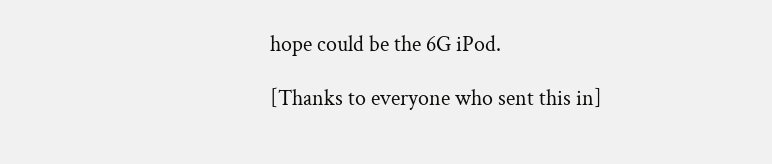hope could be the 6G iPod.

[Thanks to everyone who sent this in]